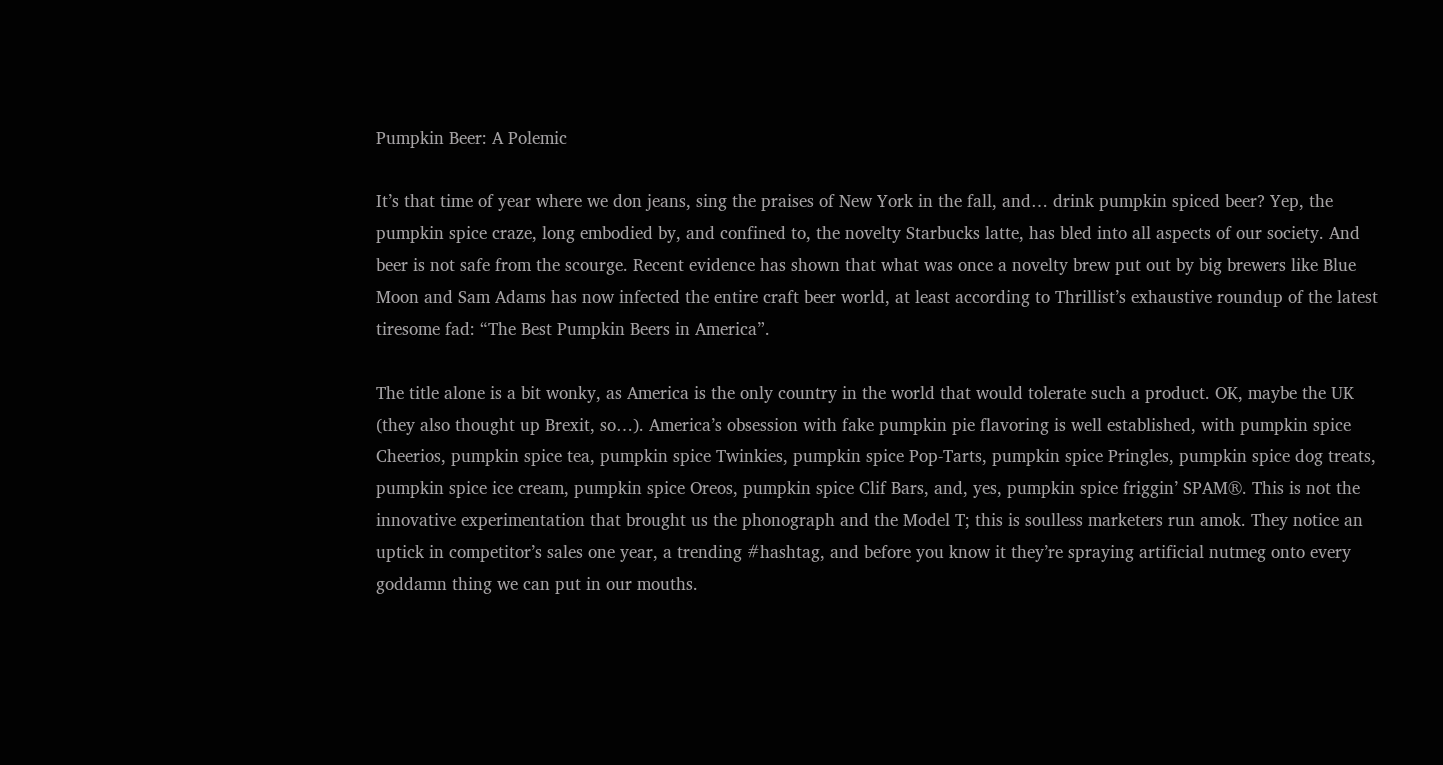Pumpkin Beer: A Polemic

It’s that time of year where we don jeans, sing the praises of New York in the fall, and… drink pumpkin spiced beer? Yep, the pumpkin spice craze, long embodied by, and confined to, the novelty Starbucks latte, has bled into all aspects of our society. And beer is not safe from the scourge. Recent evidence has shown that what was once a novelty brew put out by big brewers like Blue Moon and Sam Adams has now infected the entire craft beer world, at least according to Thrillist’s exhaustive roundup of the latest tiresome fad: “The Best Pumpkin Beers in America”.

The title alone is a bit wonky, as America is the only country in the world that would tolerate such a product. OK, maybe the UK (they also thought up Brexit, so…). America’s obsession with fake pumpkin pie flavoring is well established, with pumpkin spice Cheerios, pumpkin spice tea, pumpkin spice Twinkies, pumpkin spice Pop-Tarts, pumpkin spice Pringles, pumpkin spice dog treats, pumpkin spice ice cream, pumpkin spice Oreos, pumpkin spice Clif Bars, and, yes, pumpkin spice friggin’ SPAM®. This is not the innovative experimentation that brought us the phonograph and the Model T; this is soulless marketers run amok. They notice an uptick in competitor’s sales one year, a trending #hashtag, and before you know it they’re spraying artificial nutmeg onto every goddamn thing we can put in our mouths.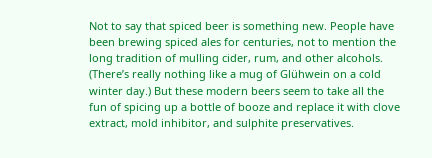Not to say that spiced beer is something new. People have been brewing spiced ales for centuries, not to mention the long tradition of mulling cider, rum, and other alcohols. (There’s really nothing like a mug of Glühwein on a cold winter day.) But these modern beers seem to take all the fun of spicing up a bottle of booze and replace it with clove extract, mold inhibitor, and sulphite preservatives.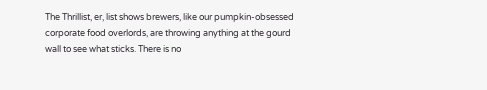The Thrillist, er, list shows brewers, like our pumpkin-obsessed corporate food overlords, are throwing anything at the gourd wall to see what sticks. There is no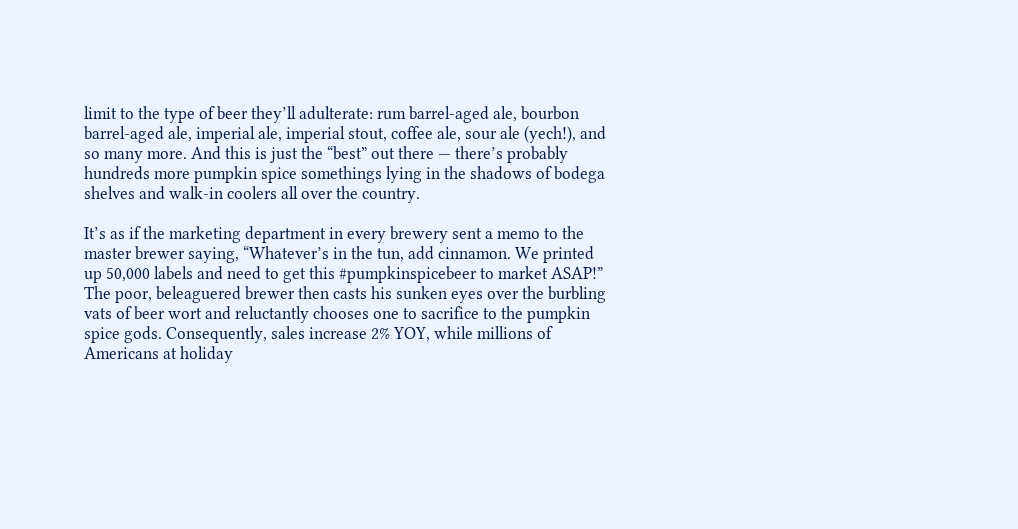limit to the type of beer they’ll adulterate: rum barrel-aged ale, bourbon barrel-aged ale, imperial ale, imperial stout, coffee ale, sour ale (yech!), and so many more. And this is just the “best” out there — there’s probably hundreds more pumpkin spice somethings lying in the shadows of bodega shelves and walk-in coolers all over the country.

It’s as if the marketing department in every brewery sent a memo to the master brewer saying, “Whatever’s in the tun, add cinnamon. We printed up 50,000 labels and need to get this #pumpkinspicebeer to market ASAP!” The poor, beleaguered brewer then casts his sunken eyes over the burbling vats of beer wort and reluctantly chooses one to sacrifice to the pumpkin spice gods. Consequently, sales increase 2% YOY, while millions of Americans at holiday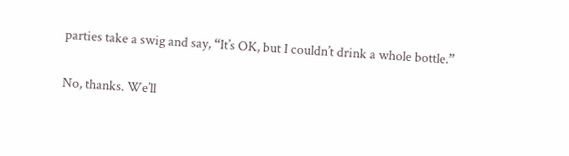parties take a swig and say, “It’s OK, but I couldn’t drink a whole bottle.”

No, thanks. We’ll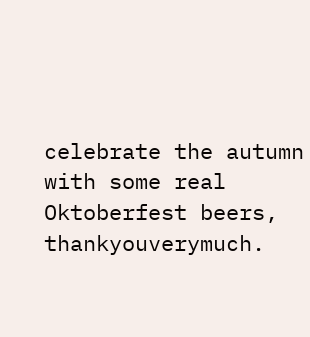celebrate the autumn with some real Oktoberfest beers, thankyouverymuch.